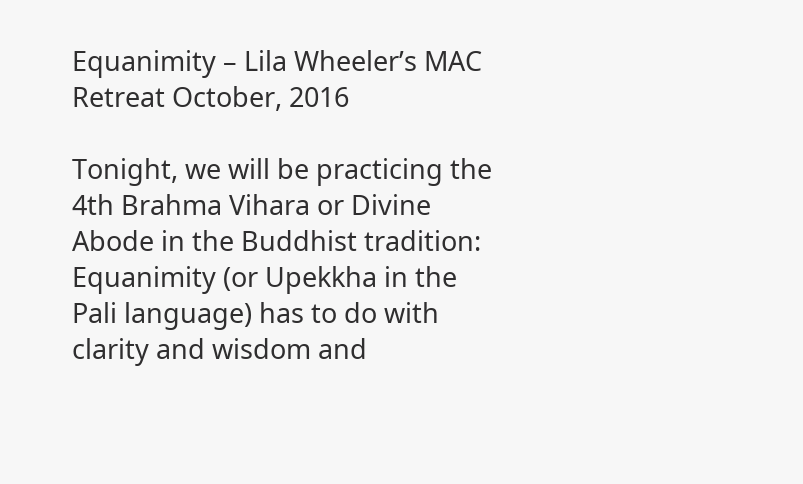Equanimity – Lila Wheeler’s MAC Retreat October, 2016

Tonight, we will be practicing the 4th Brahma Vihara or Divine Abode in the Buddhist tradition: Equanimity (or Upekkha in the Pali language) has to do with clarity and wisdom and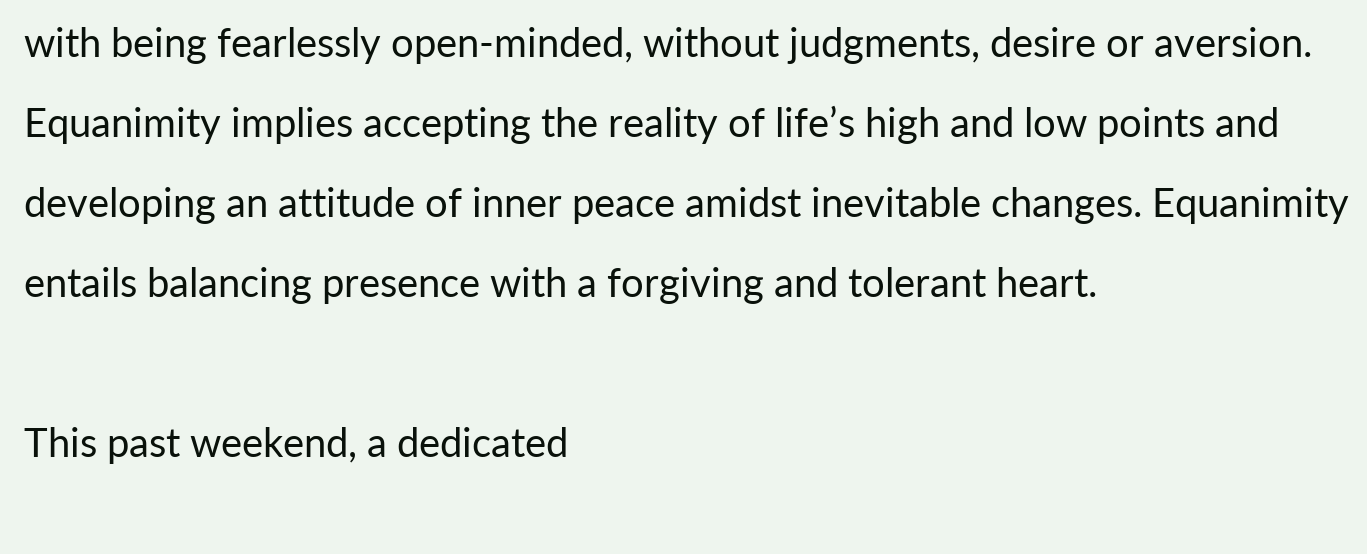with being fearlessly open-minded, without judgments, desire or aversion. Equanimity implies accepting the reality of life’s high and low points and developing an attitude of inner peace amidst inevitable changes. Equanimity entails balancing presence with a forgiving and tolerant heart.

This past weekend, a dedicated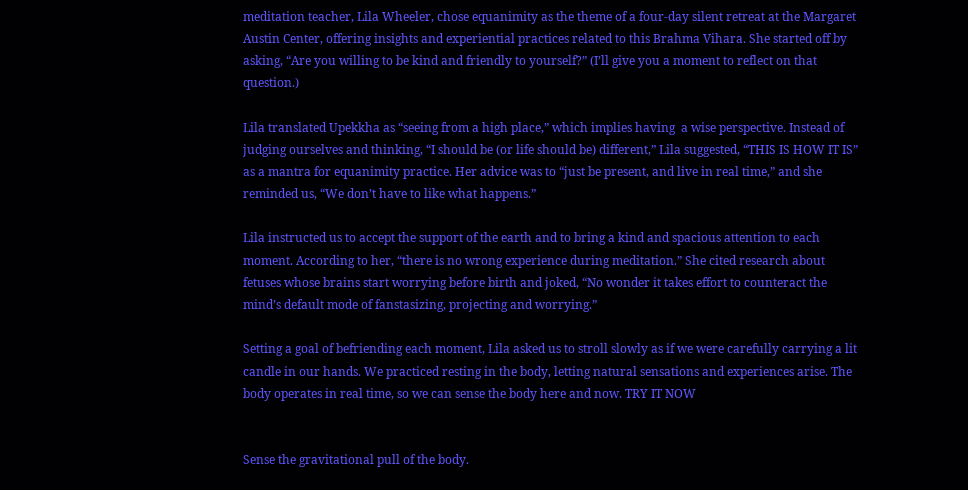meditation teacher, Lila Wheeler, chose equanimity as the theme of a four-day silent retreat at the Margaret Austin Center, offering insights and experiential practices related to this Brahma Vihara. She started off by asking, “Are you willing to be kind and friendly to yourself?” (I’ll give you a moment to reflect on that question.)

Lila translated Upekkha as “seeing from a high place,” which implies having  a wise perspective. Instead of judging ourselves and thinking, “I should be (or life should be) different,” Lila suggested, “THIS IS HOW IT IS” as a mantra for equanimity practice. Her advice was to “just be present, and live in real time,” and she reminded us, “We don’t have to like what happens.”

Lila instructed us to accept the support of the earth and to bring a kind and spacious attention to each moment. According to her, “there is no wrong experience during meditation.” She cited research about fetuses whose brains start worrying before birth and joked, “No wonder it takes effort to counteract the mind’s default mode of fanstasizing, projecting and worrying.”

Setting a goal of befriending each moment, Lila asked us to stroll slowly as if we were carefully carrying a lit candle in our hands. We practiced resting in the body, letting natural sensations and experiences arise. The body operates in real time, so we can sense the body here and now. TRY IT NOW


Sense the gravitational pull of the body.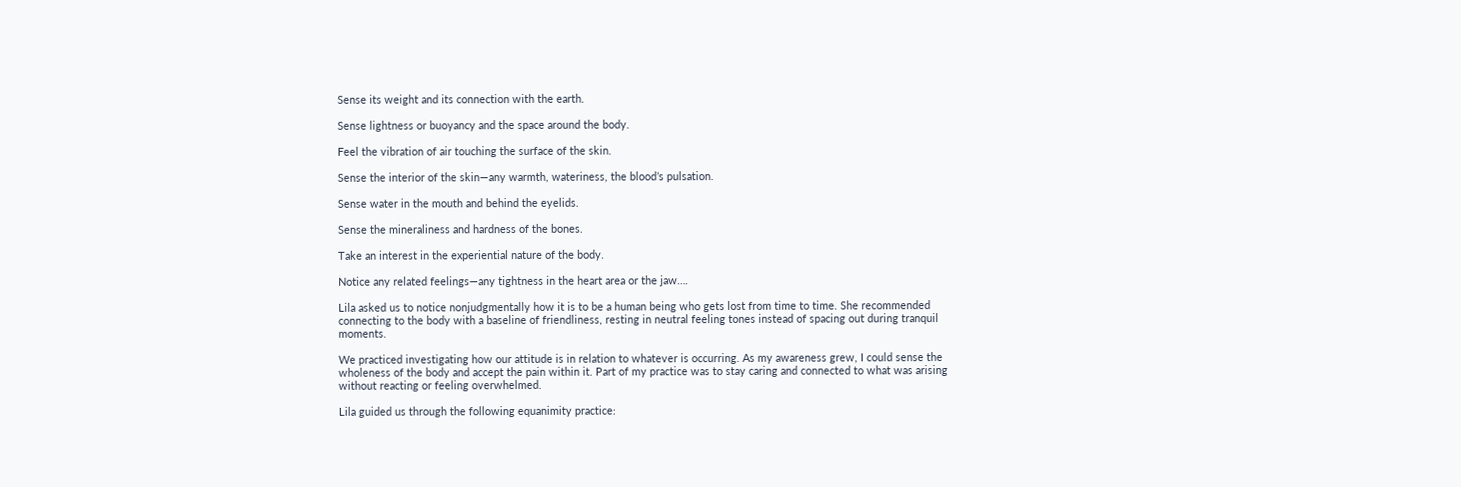Sense its weight and its connection with the earth.

Sense lightness or buoyancy and the space around the body.

Feel the vibration of air touching the surface of the skin.

Sense the interior of the skin—any warmth, wateriness, the blood’s pulsation.

Sense water in the mouth and behind the eyelids.

Sense the mineraliness and hardness of the bones.

Take an interest in the experiential nature of the body.

Notice any related feelings—any tightness in the heart area or the jaw….

Lila asked us to notice nonjudgmentally how it is to be a human being who gets lost from time to time. She recommended connecting to the body with a baseline of friendliness, resting in neutral feeling tones instead of spacing out during tranquil moments.

We practiced investigating how our attitude is in relation to whatever is occurring. As my awareness grew, I could sense the wholeness of the body and accept the pain within it. Part of my practice was to stay caring and connected to what was arising without reacting or feeling overwhelmed.

Lila guided us through the following equanimity practice: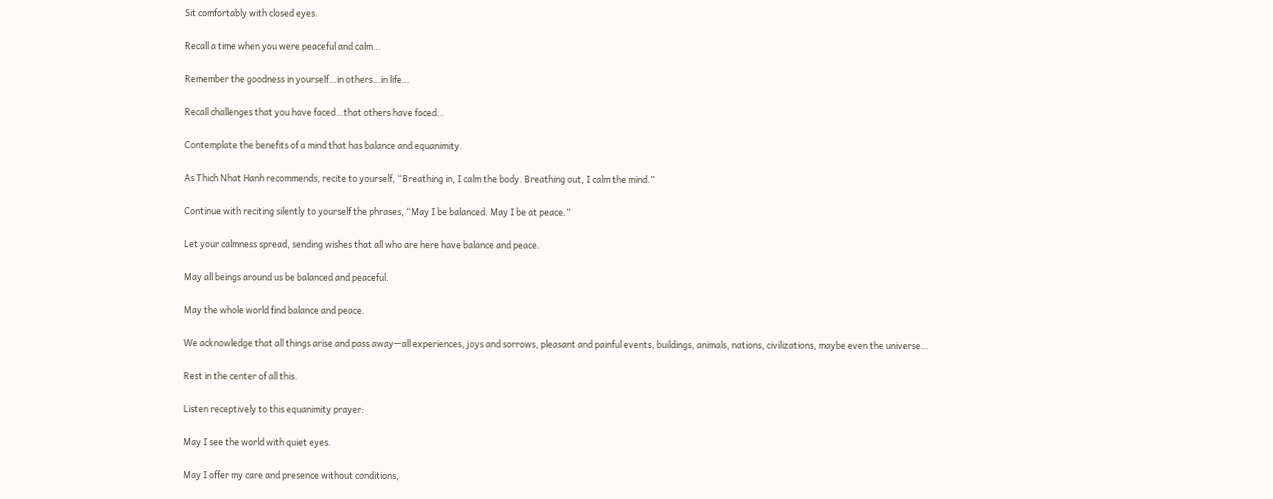Sit comfortably with closed eyes.

Recall a time when you were peaceful and calm…

Remember the goodness in yourself…in others…in life…

Recall challenges that you have faced…that others have faced…

Contemplate the benefits of a mind that has balance and equanimity.

As Thich Nhat Hanh recommends, recite to yourself, “Breathing in, I calm the body. Breathing out, I calm the mind.”

Continue with reciting silently to yourself the phrases, “May I be balanced. May I be at peace.”

Let your calmness spread, sending wishes that all who are here have balance and peace.

May all beings around us be balanced and peaceful.

May the whole world find balance and peace.

We acknowledge that all things arise and pass away—all experiences, joys and sorrows, pleasant and painful events, buildings, animals, nations, civilizations, maybe even the universe…

Rest in the center of all this.

Listen receptively to this equanimity prayer:

May I see the world with quiet eyes.

May I offer my care and presence without conditions,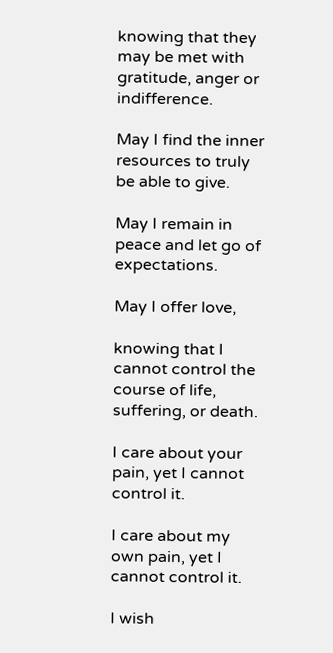knowing that they may be met with gratitude, anger or indifference.

May I find the inner resources to truly be able to give.

May I remain in peace and let go of expectations.

May I offer love,

knowing that I cannot control the course of life, suffering, or death.

I care about your pain, yet I cannot control it.

I care about my own pain, yet I cannot control it.

I wish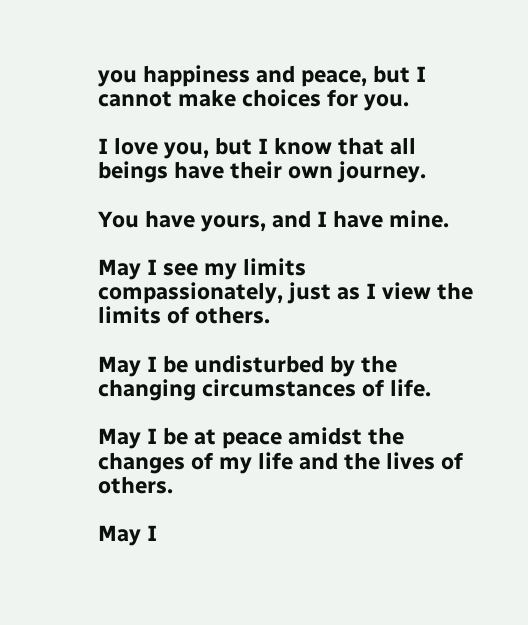you happiness and peace, but I cannot make choices for you.

I love you, but I know that all beings have their own journey.

You have yours, and I have mine.

May I see my limits compassionately, just as I view the limits of others.

May I be undisturbed by the changing circumstances of life.

May I be at peace amidst the changes of my life and the lives of others.

May I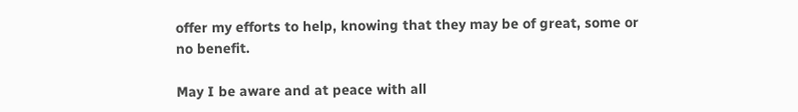offer my efforts to help, knowing that they may be of great, some or no benefit.

May I be aware and at peace with all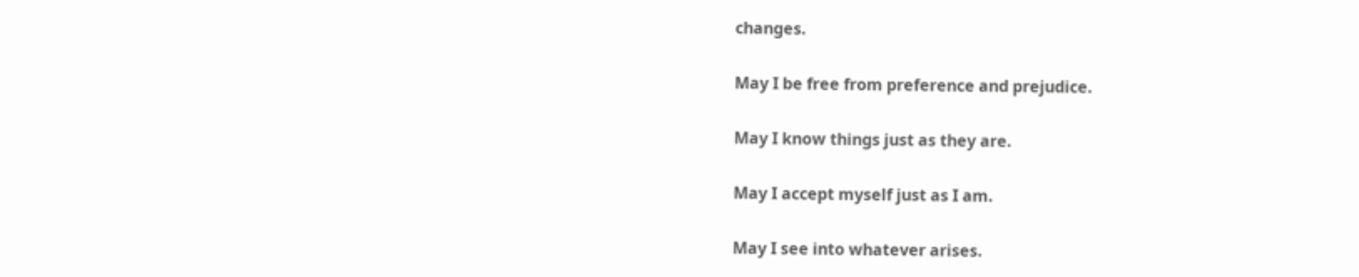changes.

May I be free from preference and prejudice.

May I know things just as they are.

May I accept myself just as I am.

May I see into whatever arises.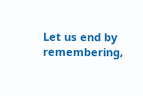Let us end by remembering,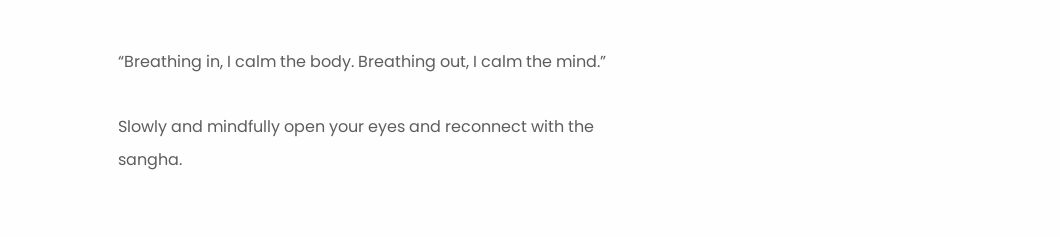“Breathing in, I calm the body. Breathing out, I calm the mind.”

Slowly and mindfully open your eyes and reconnect with the sangha.